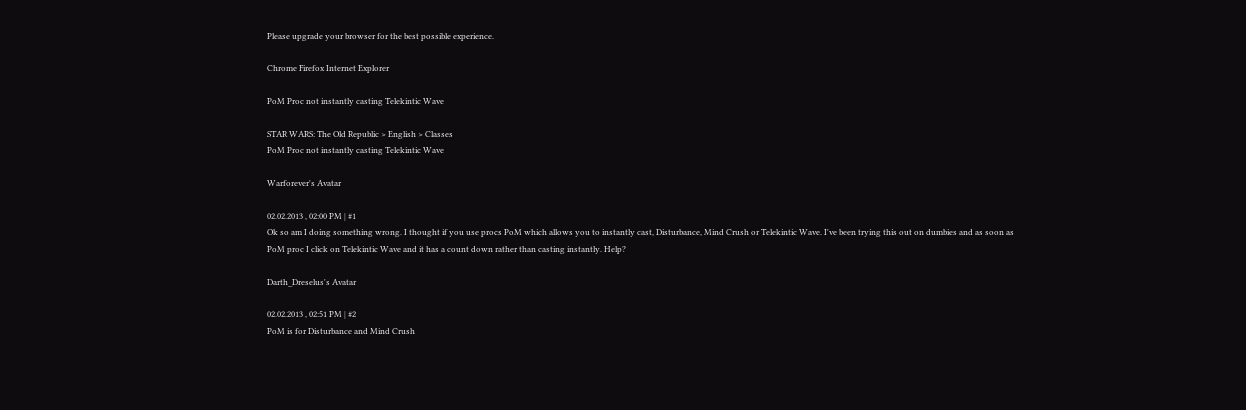Please upgrade your browser for the best possible experience.

Chrome Firefox Internet Explorer

PoM Proc not instantly casting Telekintic Wave

STAR WARS: The Old Republic > English > Classes
PoM Proc not instantly casting Telekintic Wave

Warforever's Avatar

02.02.2013 , 02:00 PM | #1
Ok so am I doing something wrong. I thought if you use procs PoM which allows you to instantly cast, Disturbance, Mind Crush or Telekintic Wave. I've been trying this out on dumbies and as soon as PoM proc I click on Telekintic Wave and it has a count down rather than casting instantly. Help?

Darth_Dreselus's Avatar

02.02.2013 , 02:51 PM | #2
PoM is for Disturbance and Mind Crush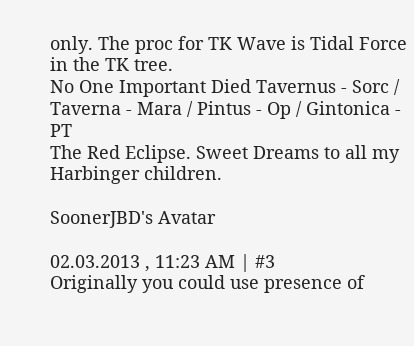only. The proc for TK Wave is Tidal Force in the TK tree.
No One Important Died Tavernus - Sorc / Taverna - Mara / Pintus - Op / Gintonica - PT
The Red Eclipse. Sweet Dreams to all my Harbinger children.

SoonerJBD's Avatar

02.03.2013 , 11:23 AM | #3
Originally you could use presence of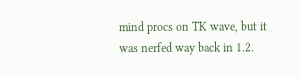mind procs on TK wave, but it was nerfed way back in 1.2.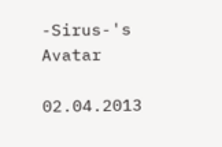-Sirus-'s Avatar

02.04.2013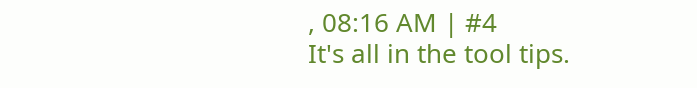, 08:16 AM | #4
It's all in the tool tips.